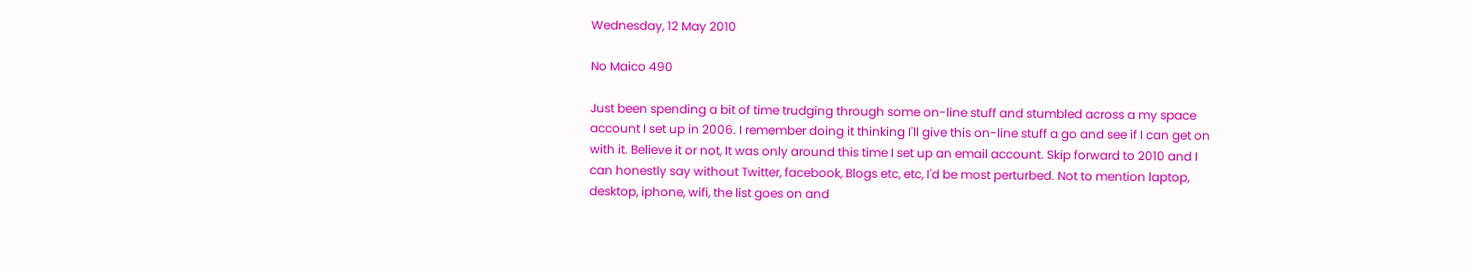Wednesday, 12 May 2010

No Maico 490

Just been spending a bit of time trudging through some on-line stuff and stumbled across a my space account I set up in 2006. I remember doing it thinking I'll give this on-line stuff a go and see if I can get on with it. Believe it or not, It was only around this time I set up an email account. Skip forward to 2010 and I can honestly say without Twitter, facebook, Blogs etc, etc, I'd be most perturbed. Not to mention laptop, desktop, iphone, wifi, the list goes on and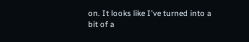on. It looks like I've turned into a bit of a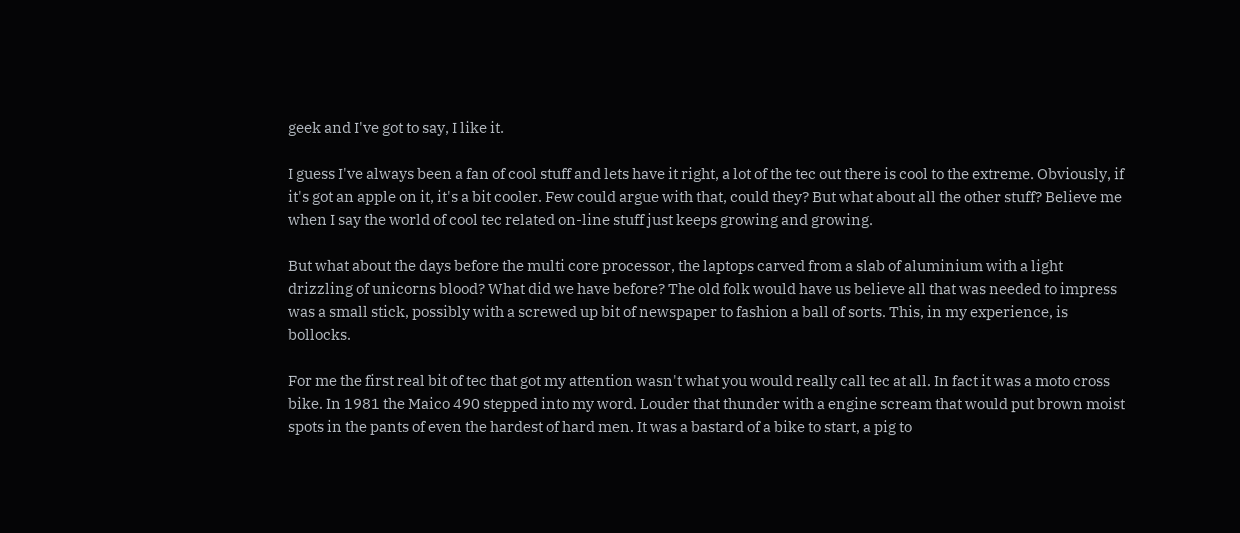geek and I've got to say, I like it.

I guess I've always been a fan of cool stuff and lets have it right, a lot of the tec out there is cool to the extreme. Obviously, if it's got an apple on it, it's a bit cooler. Few could argue with that, could they? But what about all the other stuff? Believe me when I say the world of cool tec related on-line stuff just keeps growing and growing.

But what about the days before the multi core processor, the laptops carved from a slab of aluminium with a light drizzling of unicorns blood? What did we have before? The old folk would have us believe all that was needed to impress was a small stick, possibly with a screwed up bit of newspaper to fashion a ball of sorts. This, in my experience, is bollocks.

For me the first real bit of tec that got my attention wasn't what you would really call tec at all. In fact it was a moto cross bike. In 1981 the Maico 490 stepped into my word. Louder that thunder with a engine scream that would put brown moist spots in the pants of even the hardest of hard men. It was a bastard of a bike to start, a pig to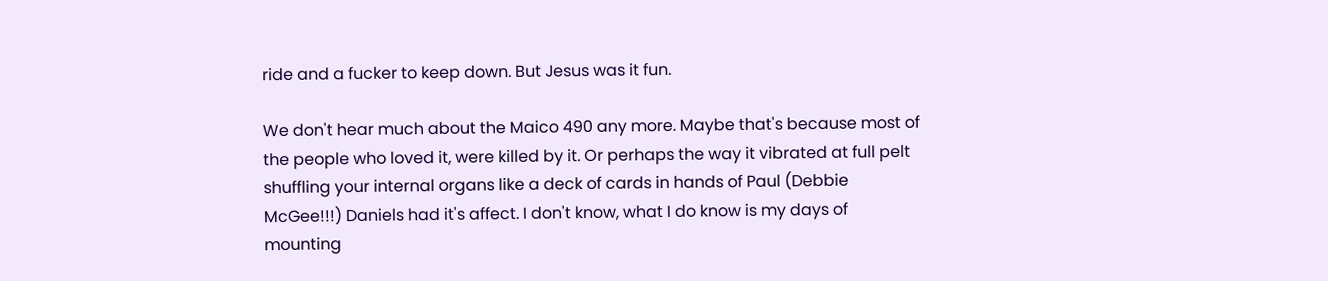ride and a fucker to keep down. But Jesus was it fun.

We don't hear much about the Maico 490 any more. Maybe that's because most of the people who loved it, were killed by it. Or perhaps the way it vibrated at full pelt shuffling your internal organs like a deck of cards in hands of Paul (Debbie McGee!!!) Daniels had it's affect. I don't know, what I do know is my days of mounting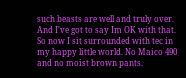such beasts are well and truly over. And I've got to say Im OK with that. So now I sit surrounded with tec in my happy little world. No Maico 490 and no moist brown pants.